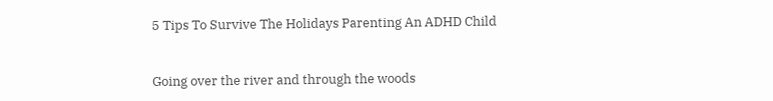5 Tips To Survive The Holidays Parenting An ADHD Child


Going over the river and through the woods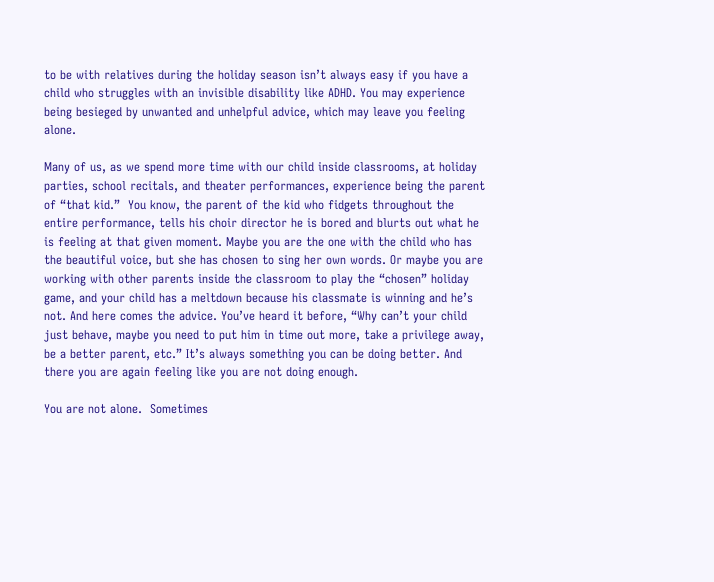to be with relatives during the holiday season isn’t always easy if you have a child who struggles with an invisible disability like ADHD. You may experience being besieged by unwanted and unhelpful advice, which may leave you feeling alone.

Many of us, as we spend more time with our child inside classrooms, at holiday parties, school recitals, and theater performances, experience being the parent of “that kid.”  You know, the parent of the kid who fidgets throughout the entire performance, tells his choir director he is bored and blurts out what he is feeling at that given moment. Maybe you are the one with the child who has the beautiful voice, but she has chosen to sing her own words. Or maybe you are working with other parents inside the classroom to play the “chosen” holiday game, and your child has a meltdown because his classmate is winning and he’s not. And here comes the advice. You’ve heard it before, “Why can’t your child just behave, maybe you need to put him in time out more, take a privilege away, be a better parent, etc.” It’s always something you can be doing better. And there you are again feeling like you are not doing enough.

You are not alone.  Sometimes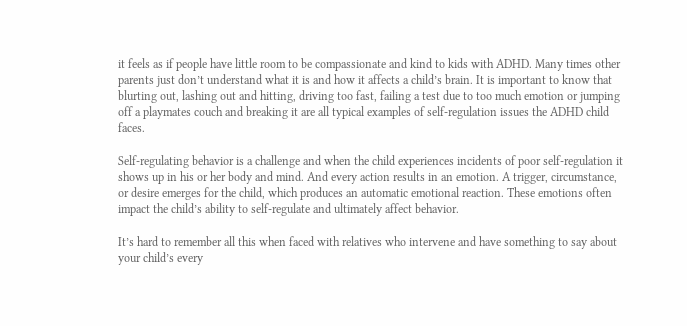it feels as if people have little room to be compassionate and kind to kids with ADHD. Many times other parents just don’t understand what it is and how it affects a child’s brain. It is important to know that blurting out, lashing out and hitting, driving too fast, failing a test due to too much emotion or jumping off a playmates couch and breaking it are all typical examples of self-regulation issues the ADHD child faces.

Self-regulating behavior is a challenge and when the child experiences incidents of poor self-regulation it shows up in his or her body and mind. And every action results in an emotion. A trigger, circumstance, or desire emerges for the child, which produces an automatic emotional reaction. These emotions often impact the child’s ability to self-regulate and ultimately affect behavior.

It’s hard to remember all this when faced with relatives who intervene and have something to say about your child’s every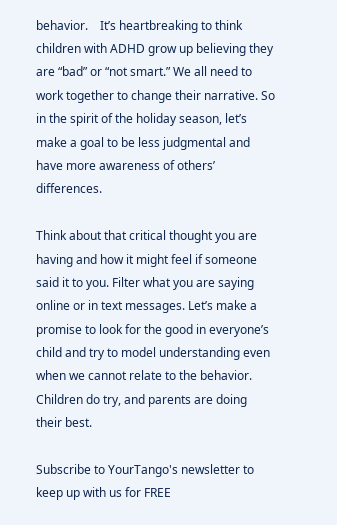behavior.    It’s heartbreaking to think children with ADHD grow up believing they are “bad” or “not smart.” We all need to work together to change their narrative. So in the spirit of the holiday season, let’s make a goal to be less judgmental and have more awareness of others’ differences.

Think about that critical thought you are having and how it might feel if someone said it to you. Filter what you are saying online or in text messages. Let’s make a promise to look for the good in everyone’s child and try to model understanding even when we cannot relate to the behavior. Children do try, and parents are doing their best.

Subscribe to YourTango's newsletter to keep up with us for FREE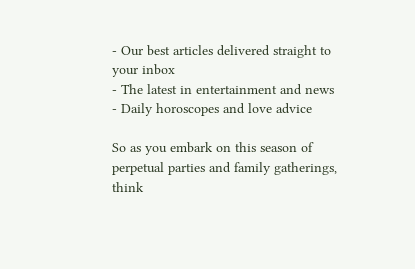- Our best articles delivered straight to your inbox
- The latest in entertainment and news
- Daily horoscopes and love advice

So as you embark on this season of perpetual parties and family gatherings, think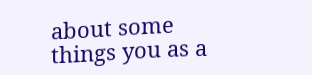about some things you as a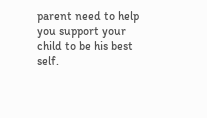parent need to help you support your child to be his best self.